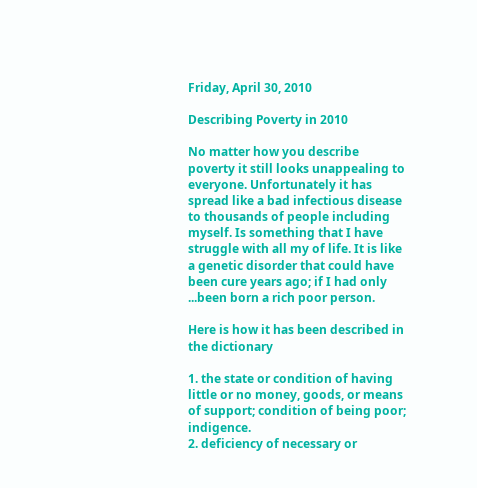Friday, April 30, 2010

Describing Poverty in 2010

No matter how you describe poverty it still looks unappealing to everyone. Unfortunately it has spread like a bad infectious disease to thousands of people including myself. Is something that I have struggle with all my of life. It is like a genetic disorder that could have been cure years ago; if I had only ...been born a rich poor person.

Here is how it has been described in the dictionary

1. the state or condition of having little or no money, goods, or means of support; condition of being poor; indigence.
2. deficiency of necessary or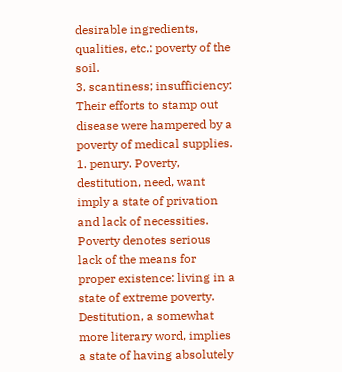desirable ingredients, qualities, etc.: poverty of the soil.
3. scantiness; insufficiency: Their efforts to stamp out disease were hampered by a poverty of medical supplies.
1. penury. Poverty, destitution, need, want imply a state of privation and lack of necessities. Poverty denotes serious lack of the means for proper existence: living in a state of extreme poverty. Destitution, a somewhat more literary word, implies a state of having absolutely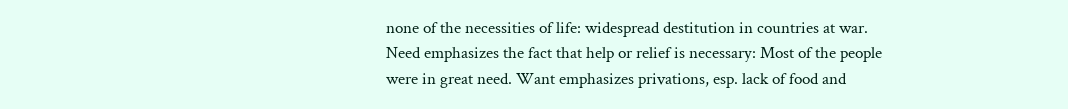none of the necessities of life: widespread destitution in countries at war. Need emphasizes the fact that help or relief is necessary: Most of the people were in great need. Want emphasizes privations, esp. lack of food and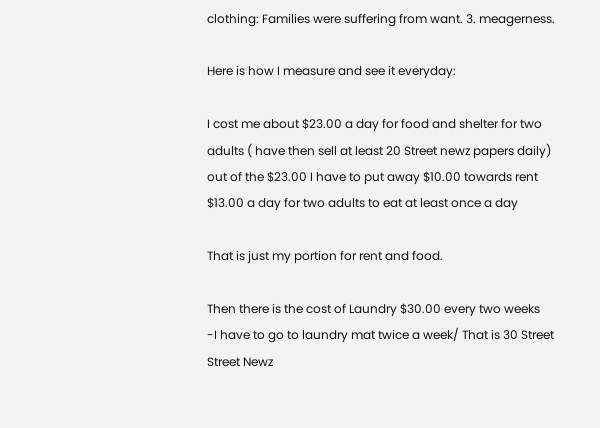clothing: Families were suffering from want. 3. meagerness.

Here is how I measure and see it everyday:

I cost me about $23.00 a day for food and shelter for two adults ( have then sell at least 20 Street newz papers daily)
out of the $23.00 I have to put away $10.00 towards rent
$13.00 a day for two adults to eat at least once a day

That is just my portion for rent and food.

Then there is the cost of Laundry $30.00 every two weeks
-I have to go to laundry mat twice a week/ That is 30 Street Street Newz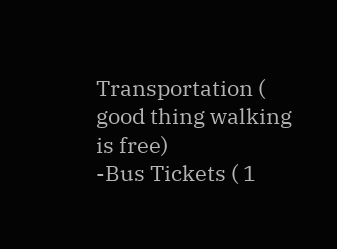Transportation ( good thing walking is free)
-Bus Tickets ( 1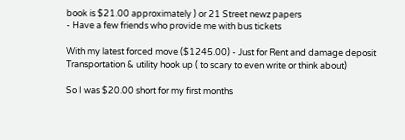book is $21.00 approximately ) or 21 Street newz papers
- Have a few friends who provide me with bus tickets

With my latest forced move ($1245.00) - Just for Rent and damage deposit
Transportation & utility hook up ( to scary to even write or think about)

So I was $20.00 short for my first months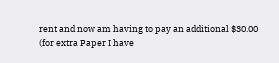rent and now am having to pay an additional $30.00 (for extra Paper I have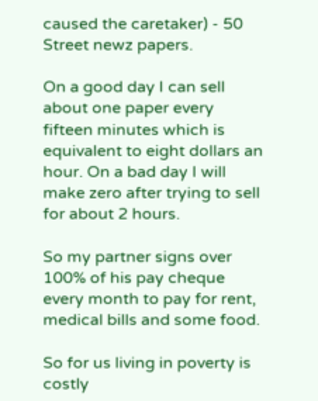caused the caretaker) - 50 Street newz papers.

On a good day I can sell about one paper every fifteen minutes which is equivalent to eight dollars an hour. On a bad day I will make zero after trying to sell for about 2 hours.

So my partner signs over 100% of his pay cheque every month to pay for rent, medical bills and some food.

So for us living in poverty is costly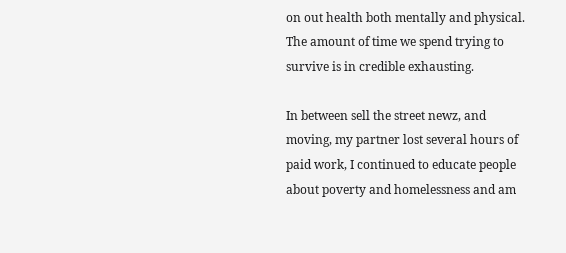on out health both mentally and physical. The amount of time we spend trying to survive is in credible exhausting.

In between sell the street newz, and moving, my partner lost several hours of paid work, I continued to educate people about poverty and homelessness and am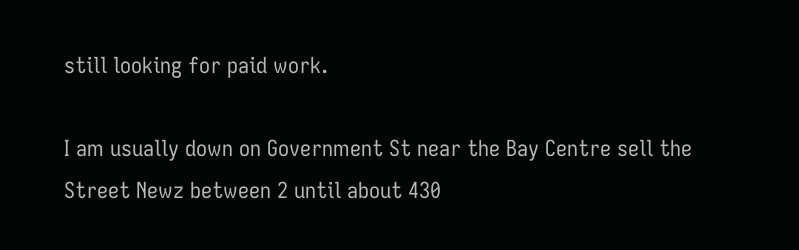still looking for paid work.

I am usually down on Government St near the Bay Centre sell the Street Newz between 2 until about 430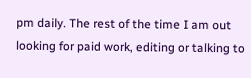pm daily. The rest of the time I am out looking for paid work, editing or talking to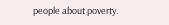people about poverty.